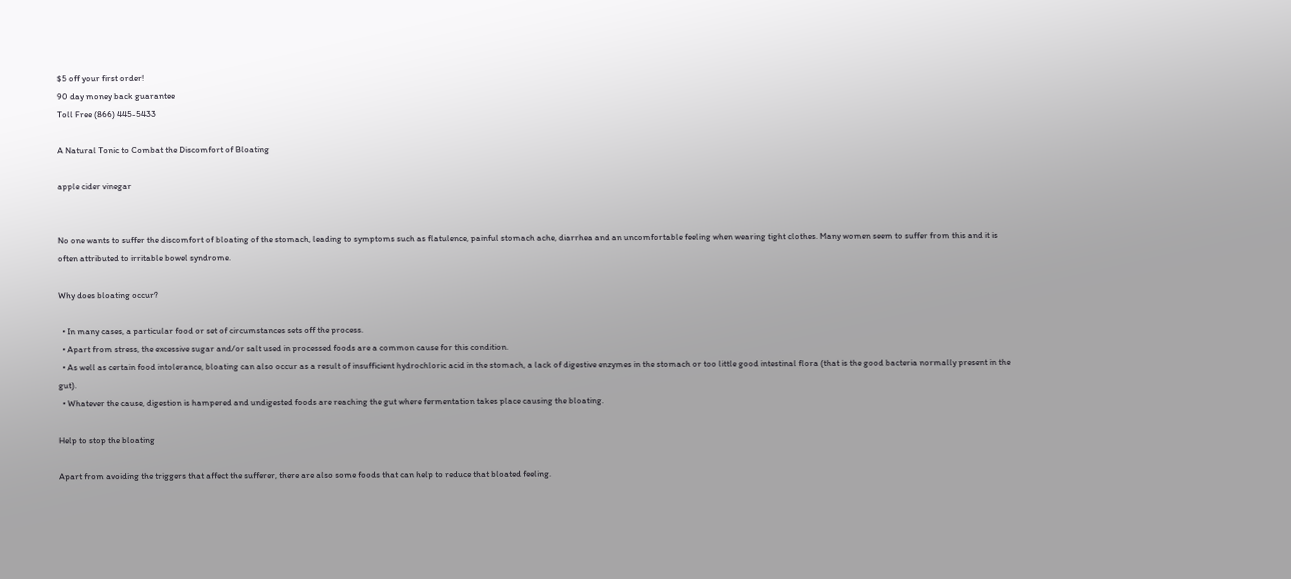$5 off your first order!
90 day money back guarantee
Toll Free (866) 445-5433

A Natural Tonic to Combat the Discomfort of Bloating

apple cider vinegar


No one wants to suffer the discomfort of bloating of the stomach, leading to symptoms such as flatulence, painful stomach ache, diarrhea and an uncomfortable feeling when wearing tight clothes. Many women seem to suffer from this and it is often attributed to irritable bowel syndrome.

Why does bloating occur?

  • In many cases, a particular food or set of circumstances sets off the process.
  • Apart from stress, the excessive sugar and/or salt used in processed foods are a common cause for this condition.
  • As well as certain food intolerance, bloating can also occur as a result of insufficient hydrochloric acid in the stomach, a lack of digestive enzymes in the stomach or too little good intestinal flora (that is the good bacteria normally present in the gut).
  • Whatever the cause, digestion is hampered and undigested foods are reaching the gut where fermentation takes place causing the bloating.

Help to stop the bloating

Apart from avoiding the triggers that affect the sufferer, there are also some foods that can help to reduce that bloated feeling.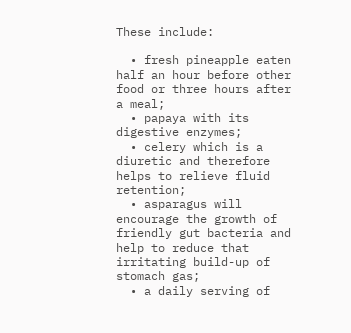These include:

  • fresh pineapple eaten half an hour before other food or three hours after a meal;
  • papaya with its digestive enzymes;
  • celery which is a diuretic and therefore helps to relieve fluid retention;
  • asparagus will encourage the growth of friendly gut bacteria and help to reduce that irritating build-up of stomach gas;
  • a daily serving of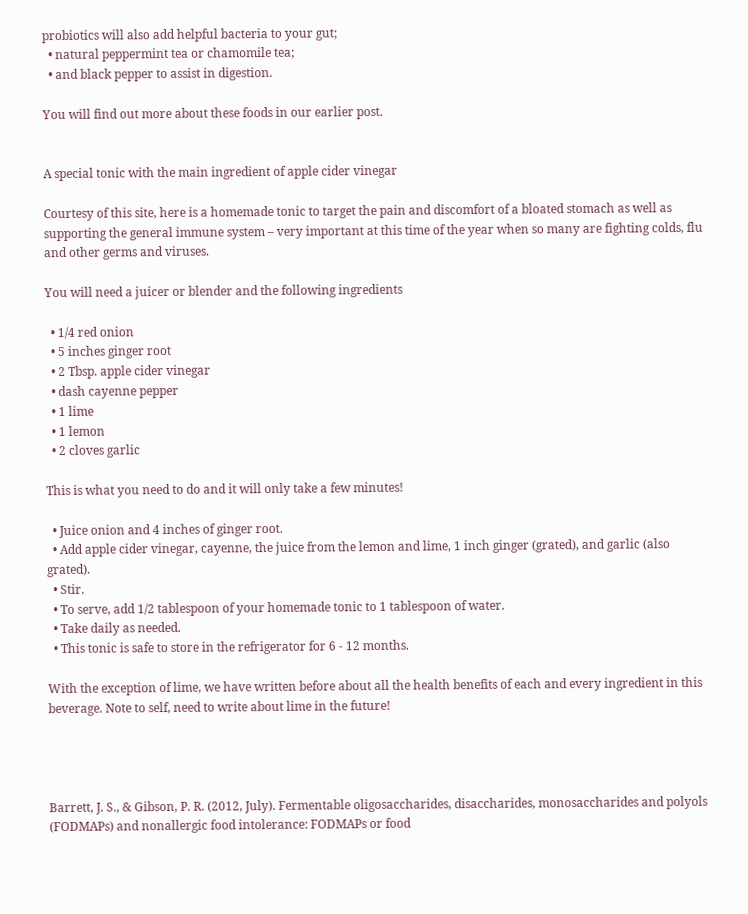probiotics will also add helpful bacteria to your gut;
  • natural peppermint tea or chamomile tea;
  • and black pepper to assist in digestion.

You will find out more about these foods in our earlier post.


A special tonic with the main ingredient of apple cider vinegar

Courtesy of this site, here is a homemade tonic to target the pain and discomfort of a bloated stomach as well as supporting the general immune system – very important at this time of the year when so many are fighting colds, flu and other germs and viruses.

You will need a juicer or blender and the following ingredients

  • 1/4 red onion
  • 5 inches ginger root
  • 2 Tbsp. apple cider vinegar
  • dash cayenne pepper
  • 1 lime
  • 1 lemon
  • 2 cloves garlic

This is what you need to do and it will only take a few minutes!

  • Juice onion and 4 inches of ginger root.
  • Add apple cider vinegar, cayenne, the juice from the lemon and lime, 1 inch ginger (grated), and garlic (also grated).
  • Stir.
  • To serve, add 1/2 tablespoon of your homemade tonic to 1 tablespoon of water.
  • Take daily as needed.
  • This tonic is safe to store in the refrigerator for 6 - 12 months.

With the exception of lime, we have written before about all the health benefits of each and every ingredient in this beverage. Note to self, need to write about lime in the future!




Barrett, J. S., & Gibson, P. R. (2012, July). Fermentable oligosaccharides, disaccharides, monosaccharides and polyols (FODMAPs) and nonallergic food intolerance: FODMAPs or food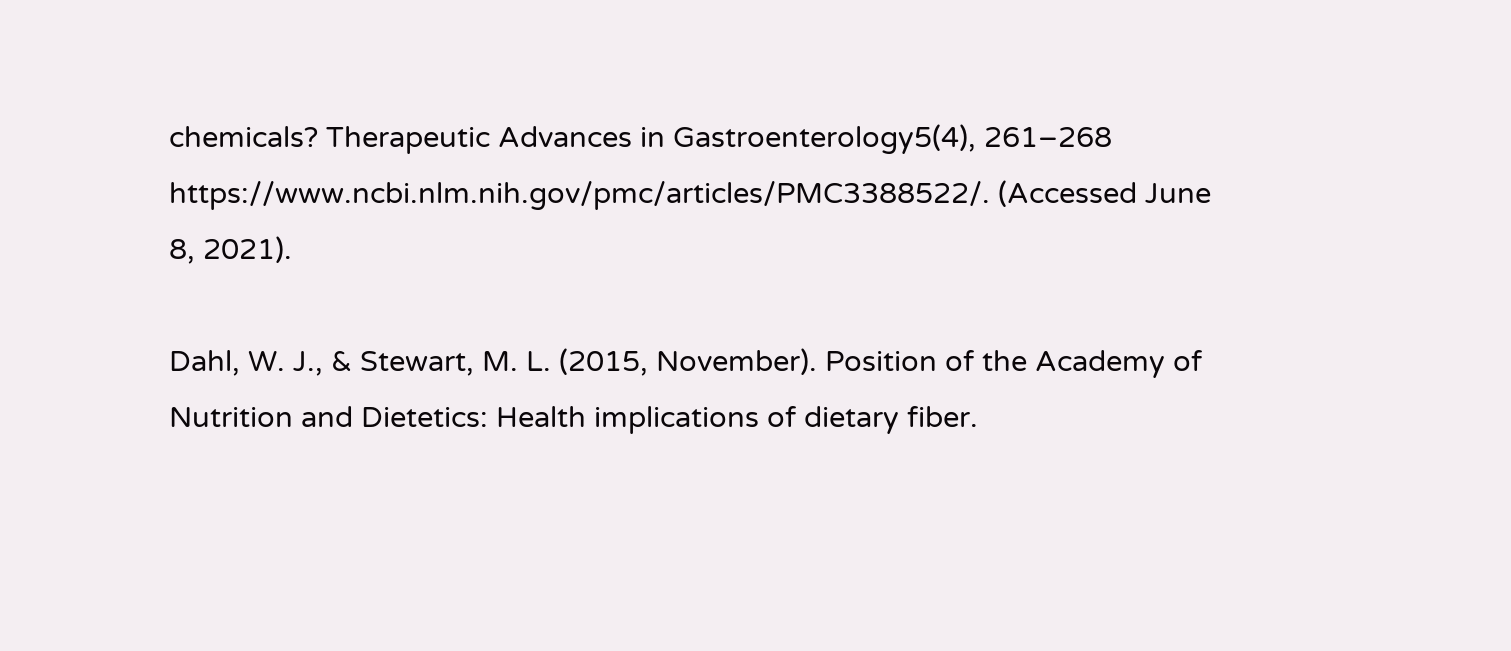chemicals? Therapeutic Advances in Gastroenterology5(4), 261–268
https://www.ncbi.nlm.nih.gov/pmc/articles/PMC3388522/. (Accessed June 8, 2021).

Dahl, W. J., & Stewart, M. L. (2015, November). Position of the Academy of Nutrition and Dietetics: Health implications of dietary fiber.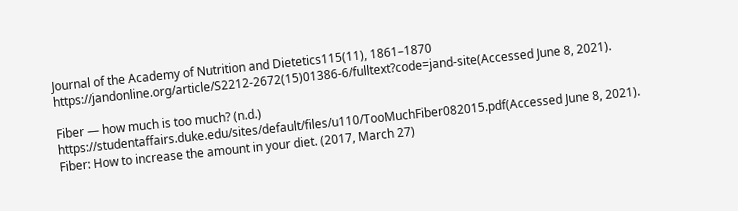Journal of the Academy of Nutrition and Dietetics115(11), 1861–1870
https://jandonline.org/article/S2212-2672(15)01386-6/fulltext?code=jand-site(Accessed June 8, 2021).

Fiber — how much is too much? (n.d.)
https://studentaffairs.duke.edu/sites/default/files/u110/TooMuchFiber082015.pdf(Accessed June 8, 2021).
Fiber: How to increase the amount in your diet. (2017, March 27)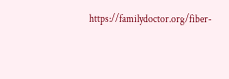https://familydoctor.org/fiber-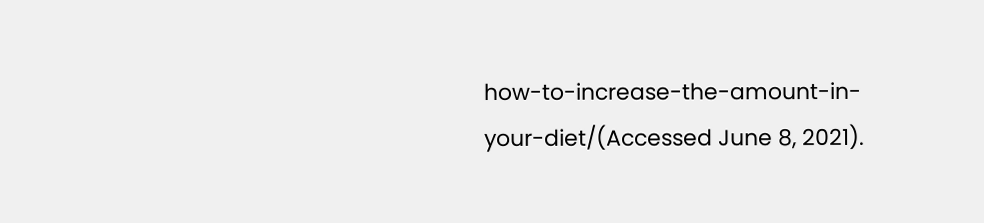how-to-increase-the-amount-in-your-diet/(Accessed June 8, 2021).